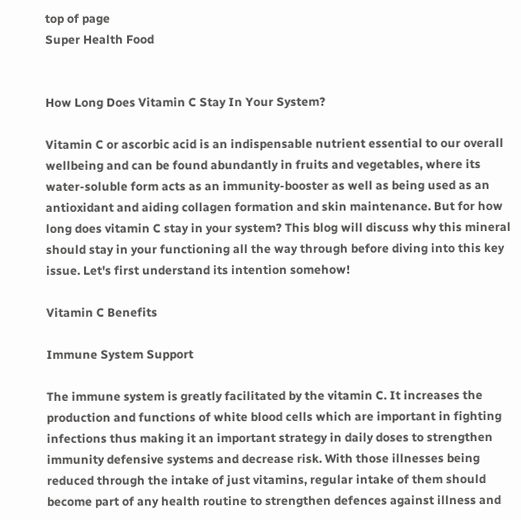top of page
Super Health Food


How Long Does Vitamin C Stay In Your System?

Vitamin C or ascorbic acid is an indispensable nutrient essential to our overall wellbeing and can be found abundantly in fruits and vegetables, where its water-soluble form acts as an immunity-booster as well as being used as an antioxidant and aiding collagen formation and skin maintenance. But for how long does vitamin C stay in your system? This blog will discuss why this mineral should stay in your functioning all the way through before diving into this key issue. Let's first understand its intention somehow!

Vitamin C Benefits

Immune System Support

The immune system is greatly facilitated by the vitamin C. It increases the production and functions of white blood cells which are important in fighting infections thus making it an important strategy in daily doses to strengthen immunity defensive systems and decrease risk. With those illnesses being reduced through the intake of just vitamins, regular intake of them should become part of any health routine to strengthen defences against illness and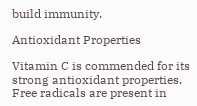build immunity.

Antioxidant Properties

Vitamin C is commended for its strong antioxidant properties. Free radicals are present in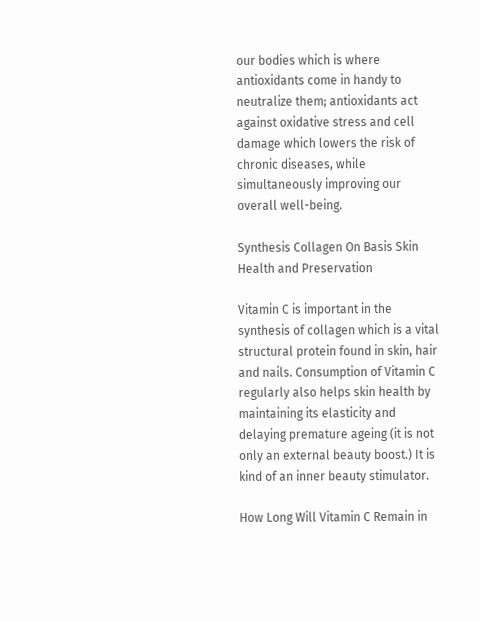our bodies which is where antioxidants come in handy to neutralize them; antioxidants act against oxidative stress and cell damage which lowers the risk of chronic diseases, while simultaneously improving our overall well-being.

Synthesis Collagen On Basis Skin Health and Preservation

Vitamin C is important in the synthesis of collagen which is a vital structural protein found in skin, hair and nails. Consumption of Vitamin C regularly also helps skin health by maintaining its elasticity and delaying premature ageing (it is not only an external beauty boost.) It is kind of an inner beauty stimulator.

How Long Will Vitamin C Remain in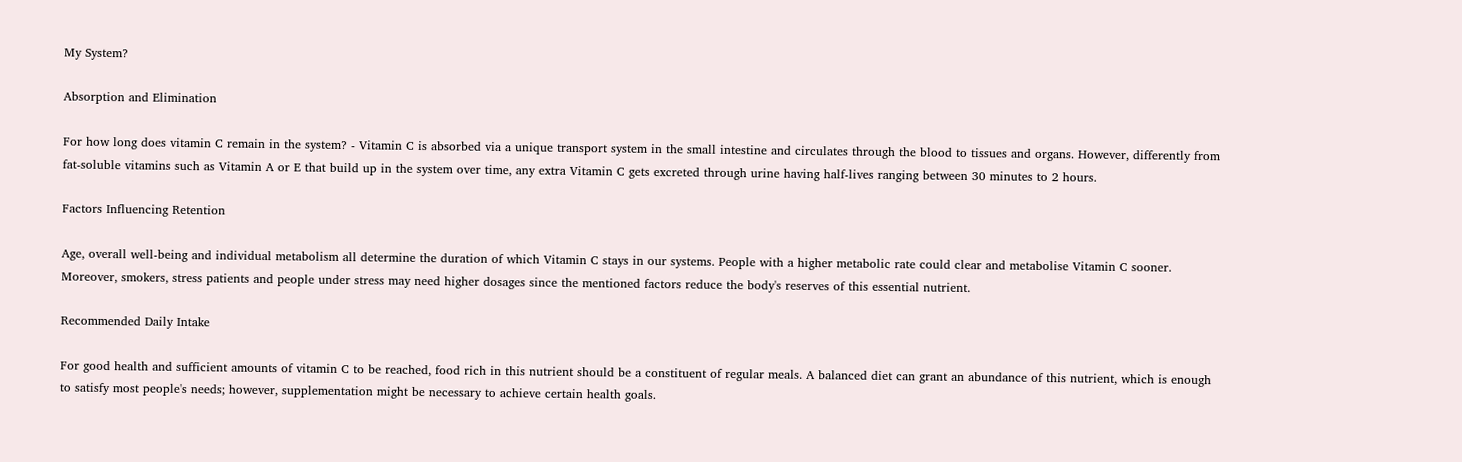My System?

Absorption and Elimination

For how long does vitamin C remain in the system? - Vitamin C is absorbed via a unique transport system in the small intestine and circulates through the blood to tissues and organs. However, differently from fat-soluble vitamins such as Vitamin A or E that build up in the system over time, any extra Vitamin C gets excreted through urine having half-lives ranging between 30 minutes to 2 hours.

Factors Influencing Retention

Age, overall well-being and individual metabolism all determine the duration of which Vitamin C stays in our systems. People with a higher metabolic rate could clear and metabolise Vitamin C sooner. Moreover, smokers, stress patients and people under stress may need higher dosages since the mentioned factors reduce the body's reserves of this essential nutrient.

Recommended Daily Intake

For good health and sufficient amounts of vitamin C to be reached, food rich in this nutrient should be a constituent of regular meals. A balanced diet can grant an abundance of this nutrient, which is enough to satisfy most people's needs; however, supplementation might be necessary to achieve certain health goals.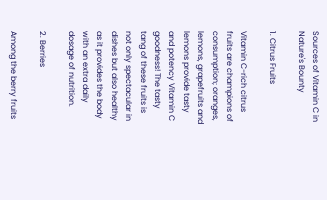Sources of Vitamin C in Nature's Bounty

1. Citrus Fruits

Vitamin C-rich citrus fruits are champions of consumption; oranges, lemons, grapefruits and lemons provide tasty and potency Vitamin C goodness! The tasty tang of these fruits is not only spectacular in dishes but also healthy as it provides the body with an extra daily dosage of nutrition.

2. Berries

Among the berry fruits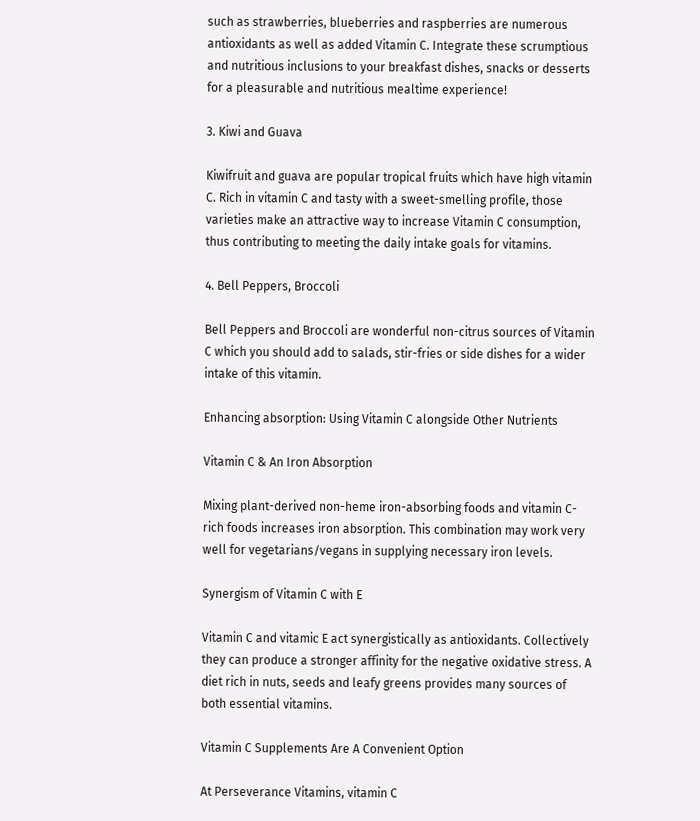such as strawberries, blueberries and raspberries are numerous antioxidants as well as added Vitamin C. Integrate these scrumptious and nutritious inclusions to your breakfast dishes, snacks or desserts for a pleasurable and nutritious mealtime experience!

3. Kiwi and Guava

Kiwifruit and guava are popular tropical fruits which have high vitamin C. Rich in vitamin C and tasty with a sweet-smelling profile, those varieties make an attractive way to increase Vitamin C consumption, thus contributing to meeting the daily intake goals for vitamins.

4. Bell Peppers, Broccoli

Bell Peppers and Broccoli are wonderful non-citrus sources of Vitamin C which you should add to salads, stir-fries or side dishes for a wider intake of this vitamin.

Enhancing absorption: Using Vitamin C alongside Other Nutrients

Vitamin C & An Iron Absorption

Mixing plant-derived non-heme iron-absorbing foods and vitamin C-rich foods increases iron absorption. This combination may work very well for vegetarians/vegans in supplying necessary iron levels.

Synergism of Vitamin C with E

Vitamin C and vitamiс E act synergistically as antioxidants. Collectively they can produce a stronger affinity for the negative oxidative stress. A diet rich in nuts, seeds and leafy greens provides many sources of both essential vitamins.

Vitamin C Supplements Are A Convenient Option

At Perseverance Vitamins, vitamin C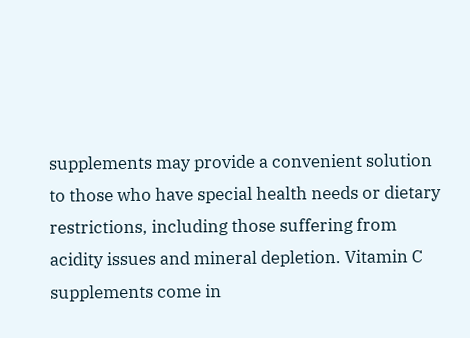supplements may provide a convenient solution to those who have special health needs or dietary restrictions, including those suffering from acidity issues and mineral depletion. Vitamin C supplements come in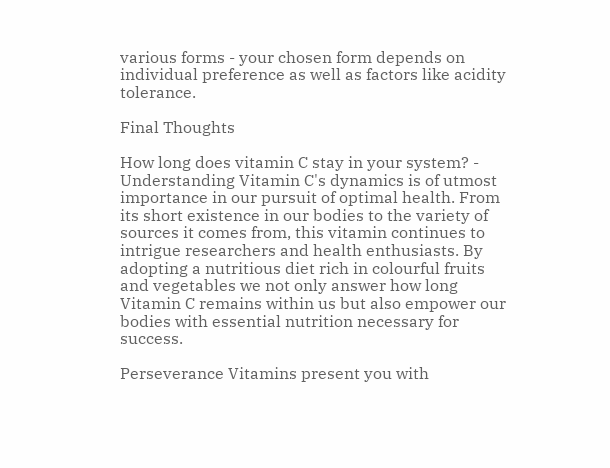various forms - your chosen form depends on individual preference as well as factors like acidity tolerance.

Final Thoughts

How long does vitamin C stay in your system? - Understanding Vitamin C's dynamics is of utmost importance in our pursuit of optimal health. From its short existence in our bodies to the variety of sources it comes from, this vitamin continues to intrigue researchers and health enthusiasts. By adopting a nutritious diet rich in colourful fruits and vegetables we not only answer how long Vitamin C remains within us but also empower our bodies with essential nutrition necessary for success.

Perseverance Vitamins present you with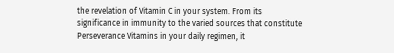the revelation of Vitamin C in your system. From its significance in immunity to the varied sources that constitute Perseverance Vitamins in your daily regimen, it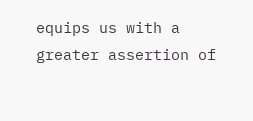equips us with a greater assertion of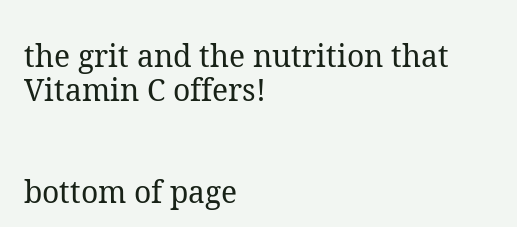the grit and the nutrition that Vitamin C offers!


bottom of page